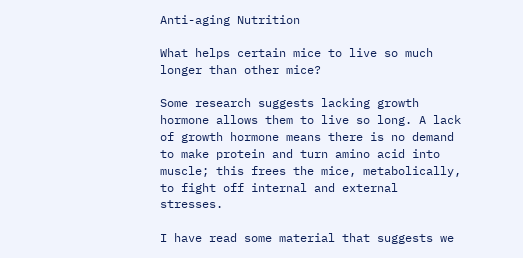Anti-aging Nutrition

What helps certain mice to live so much longer than other mice?

Some research suggests lacking growth hormone allows them to live so long. A lack of growth hormone means there is no demand to make protein and turn amino acid into muscle; this frees the mice, metabolically, to fight off internal and external stresses.

I have read some material that suggests we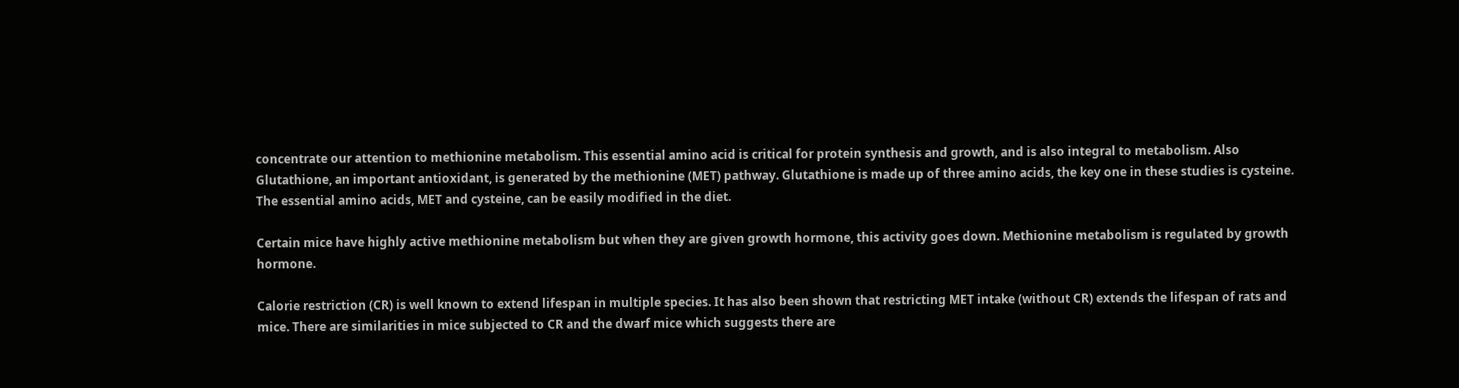concentrate our attention to methionine metabolism. This essential amino acid is critical for protein synthesis and growth, and is also integral to metabolism. Also Glutathione, an important antioxidant, is generated by the methionine (MET) pathway. Glutathione is made up of three amino acids, the key one in these studies is cysteine. The essential amino acids, MET and cysteine, can be easily modified in the diet.

Certain mice have highly active methionine metabolism but when they are given growth hormone, this activity goes down. Methionine metabolism is regulated by growth hormone.

Calorie restriction (CR) is well known to extend lifespan in multiple species. It has also been shown that restricting MET intake (without CR) extends the lifespan of rats and mice. There are similarities in mice subjected to CR and the dwarf mice which suggests there are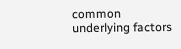common underlying factors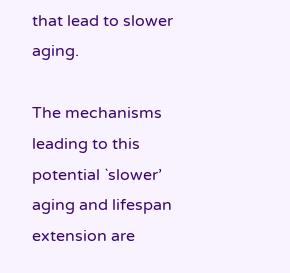that lead to slower aging.

The mechanisms leading to this potential `slower’ aging and lifespan extension are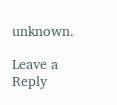unknown.

Leave a Reply